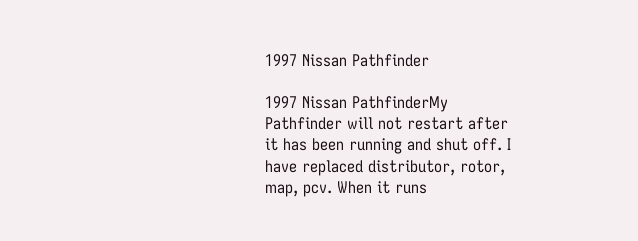1997 Nissan Pathfinder

1997 Nissan PathfinderMy Pathfinder will not restart after it has been running and shut off. I have replaced distributor, rotor, map, pcv. When it runs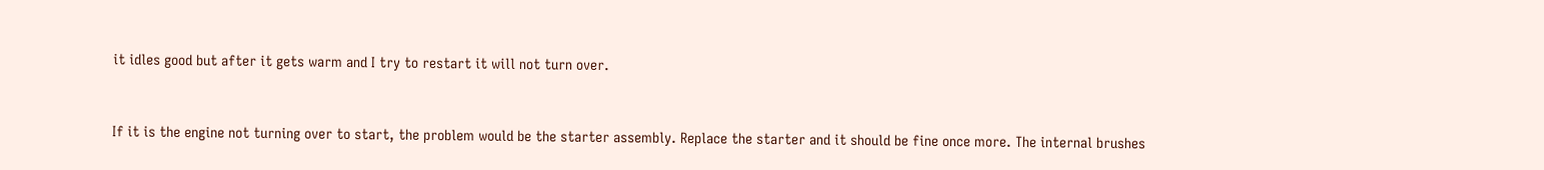it idles good but after it gets warm and I try to restart it will not turn over.


If it is the engine not turning over to start, the problem would be the starter assembly. Replace the starter and it should be fine once more. The internal brushes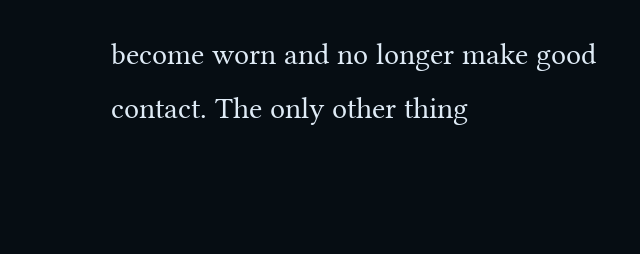become worn and no longer make good contact. The only other thing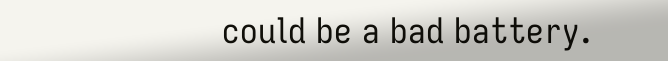could be a bad battery.